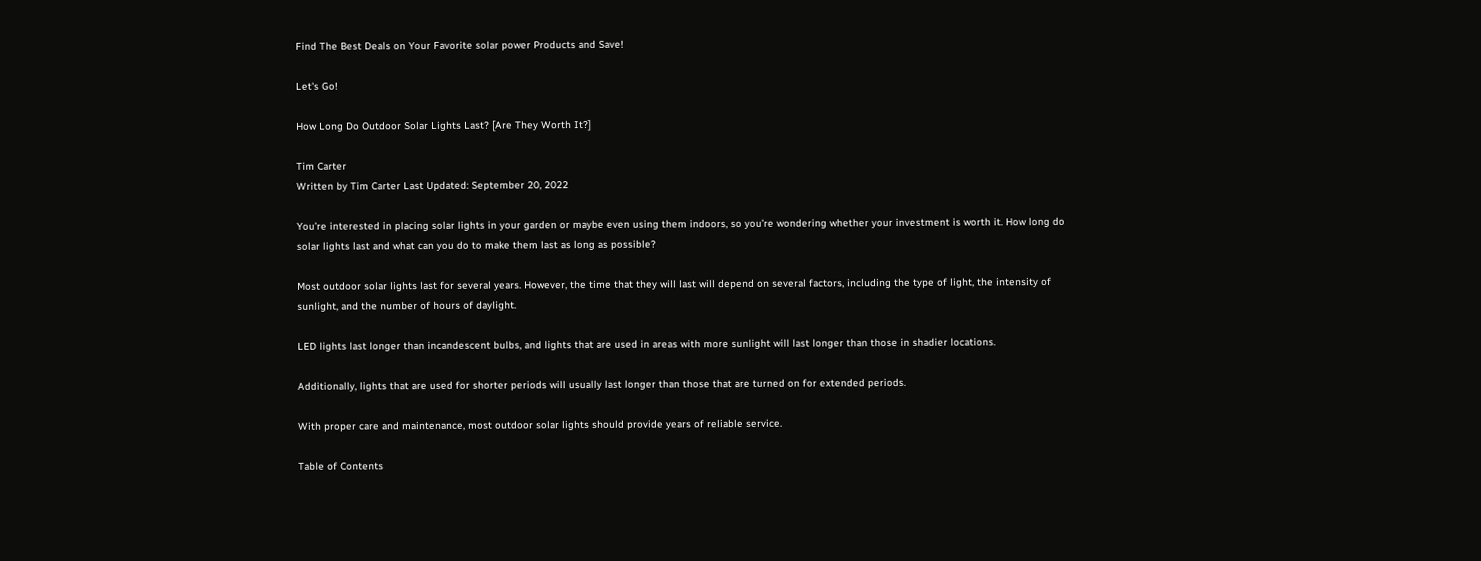Find The Best Deals on Your Favorite solar power Products and Save!

Let's Go!

How Long Do Outdoor Solar Lights Last? [Are They Worth It?]

Tim Carter
Written by Tim Carter Last Updated: September 20, 2022

You’re interested in placing solar lights in your garden or maybe even using them indoors, so you’re wondering whether your investment is worth it. How long do solar lights last and what can you do to make them last as long as possible?

Most outdoor solar lights last for several years. However, the time that they will last will depend on several factors, including the type of light, the intensity of sunlight, and the number of hours of daylight.

LED lights last longer than incandescent bulbs, and lights that are used in areas with more sunlight will last longer than those in shadier locations.

Additionally, lights that are used for shorter periods will usually last longer than those that are turned on for extended periods.

With proper care and maintenance, most outdoor solar lights should provide years of reliable service.

Table of Contents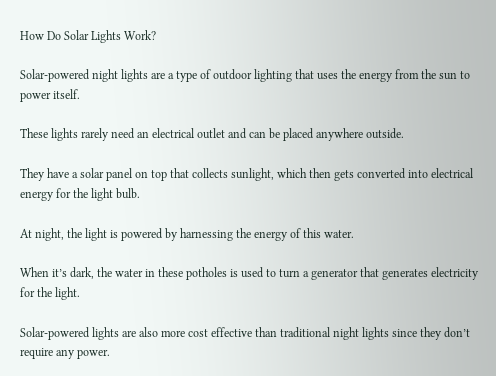How Do Solar Lights Work?

Solar-powered night lights are a type of outdoor lighting that uses the energy from the sun to power itself.

These lights rarely need an electrical outlet and can be placed anywhere outside.

They have a solar panel on top that collects sunlight, which then gets converted into electrical energy for the light bulb.

At night, the light is powered by harnessing the energy of this water.

When it’s dark, the water in these potholes is used to turn a generator that generates electricity for the light.

Solar-powered lights are also more cost effective than traditional night lights since they don’t require any power.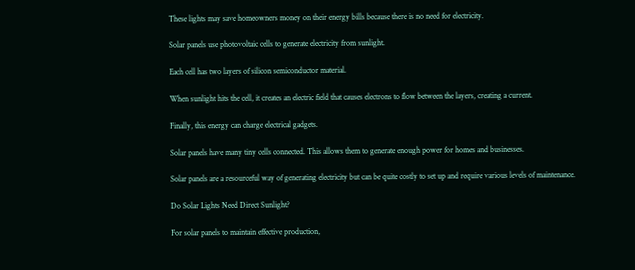These lights may save homeowners money on their energy bills because there is no need for electricity.

Solar panels use photovoltaic cells to generate electricity from sunlight.

Each cell has two layers of silicon semiconductor material.

When sunlight hits the cell, it creates an electric field that causes electrons to flow between the layers, creating a current.

Finally, this energy can charge electrical gadgets.

Solar panels have many tiny cells connected. This allows them to generate enough power for homes and businesses.

Solar panels are a resourceful way of generating electricity but can be quite costly to set up and require various levels of maintenance.

Do Solar Lights Need Direct Sunlight?

For solar panels to maintain effective production,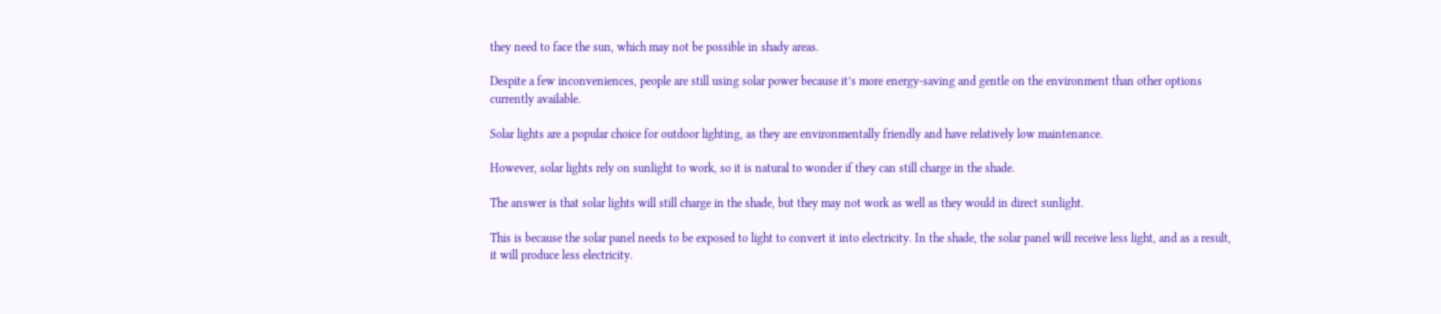they need to face the sun, which may not be possible in shady areas.

Despite a few inconveniences, people are still using solar power because it’s more energy-saving and gentle on the environment than other options currently available.

Solar lights are a popular choice for outdoor lighting, as they are environmentally friendly and have relatively low maintenance.

However, solar lights rely on sunlight to work, so it is natural to wonder if they can still charge in the shade.

The answer is that solar lights will still charge in the shade, but they may not work as well as they would in direct sunlight.

This is because the solar panel needs to be exposed to light to convert it into electricity. In the shade, the solar panel will receive less light, and as a result, it will produce less electricity.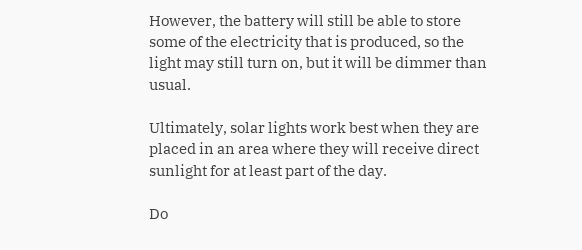However, the battery will still be able to store some of the electricity that is produced, so the light may still turn on, but it will be dimmer than usual.

Ultimately, solar lights work best when they are placed in an area where they will receive direct sunlight for at least part of the day.

Do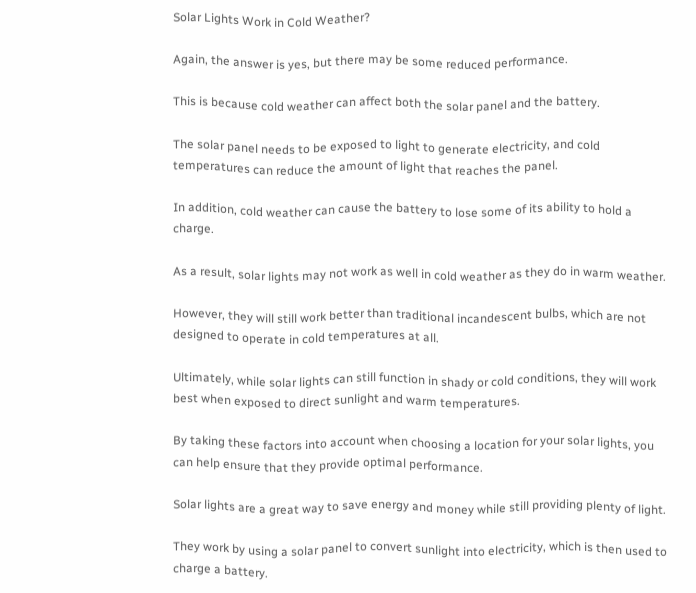Solar Lights Work in Cold Weather?

Again, the answer is yes, but there may be some reduced performance.

This is because cold weather can affect both the solar panel and the battery.

The solar panel needs to be exposed to light to generate electricity, and cold temperatures can reduce the amount of light that reaches the panel.

In addition, cold weather can cause the battery to lose some of its ability to hold a charge.

As a result, solar lights may not work as well in cold weather as they do in warm weather.

However, they will still work better than traditional incandescent bulbs, which are not designed to operate in cold temperatures at all.

Ultimately, while solar lights can still function in shady or cold conditions, they will work best when exposed to direct sunlight and warm temperatures.

By taking these factors into account when choosing a location for your solar lights, you can help ensure that they provide optimal performance.

Solar lights are a great way to save energy and money while still providing plenty of light.

They work by using a solar panel to convert sunlight into electricity, which is then used to charge a battery.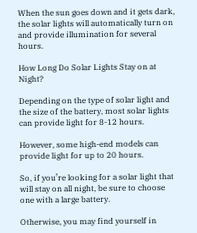When the sun goes down and it gets dark, the solar lights will automatically turn on and provide illumination for several hours.

How Long Do Solar Lights Stay on at Night?

Depending on the type of solar light and the size of the battery, most solar lights can provide light for 8-12 hours.

However, some high-end models can provide light for up to 20 hours.

So, if you’re looking for a solar light that will stay on all night, be sure to choose one with a large battery.

Otherwise, you may find yourself in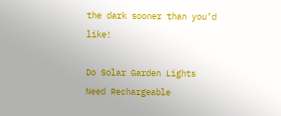the dark sooner than you’d like!

Do Solar Garden Lights Need Rechargeable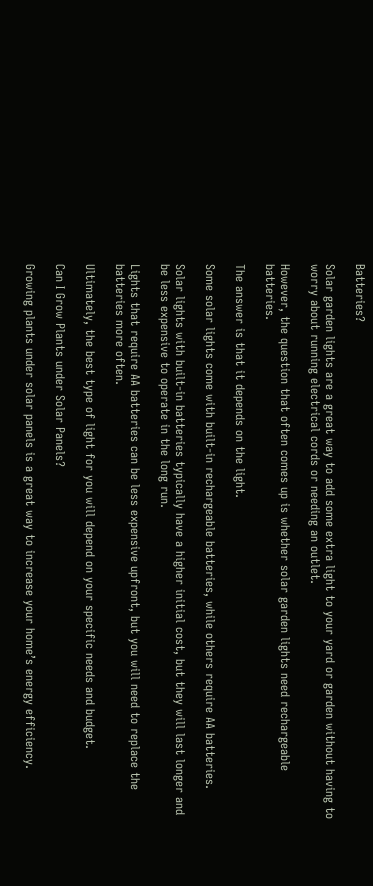Batteries?

Solar garden lights are a great way to add some extra light to your yard or garden without having to worry about running electrical cords or needing an outlet.

However, the question that often comes up is whether solar garden lights need rechargeable batteries.

The answer is that it depends on the light.

Some solar lights come with built-in rechargeable batteries, while others require AA batteries.

Solar lights with built-in batteries typically have a higher initial cost, but they will last longer and be less expensive to operate in the long run.

Lights that require AA batteries can be less expensive upfront, but you will need to replace the batteries more often.

Ultimately, the best type of light for you will depend on your specific needs and budget.

Can I Grow Plants under Solar Panels?

Growing plants under solar panels is a great way to increase your home’s energy efficiency.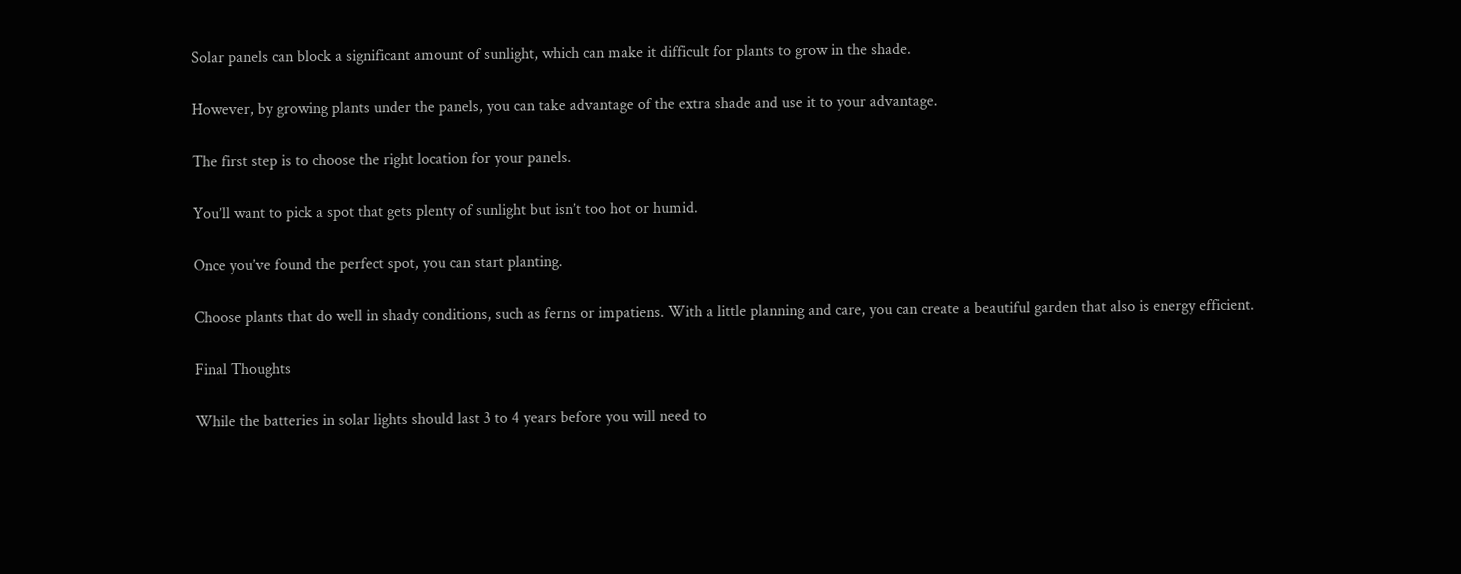Solar panels can block a significant amount of sunlight, which can make it difficult for plants to grow in the shade.

However, by growing plants under the panels, you can take advantage of the extra shade and use it to your advantage.

The first step is to choose the right location for your panels.

You’ll want to pick a spot that gets plenty of sunlight but isn’t too hot or humid.

Once you’ve found the perfect spot, you can start planting.

Choose plants that do well in shady conditions, such as ferns or impatiens. With a little planning and care, you can create a beautiful garden that also is energy efficient.

Final Thoughts

While the batteries in solar lights should last 3 to 4 years before you will need to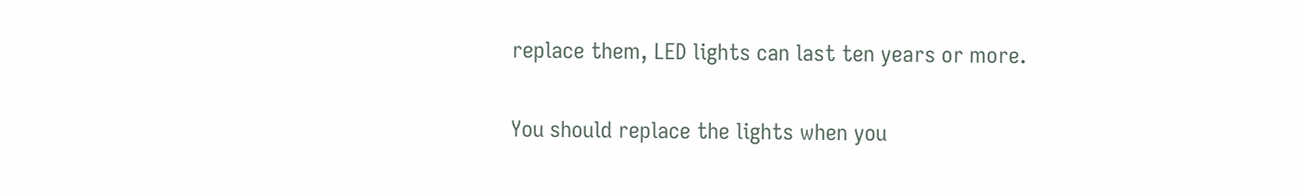replace them, LED lights can last ten years or more.

You should replace the lights when you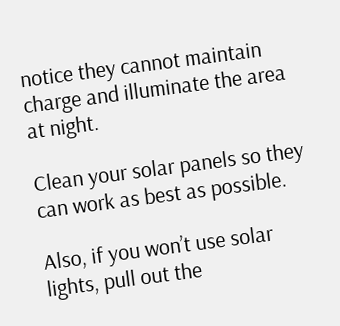notice they cannot maintain charge and illuminate the area at night.

Clean your solar panels so they can work as best as possible.

Also, if you won’t use solar lights, pull out the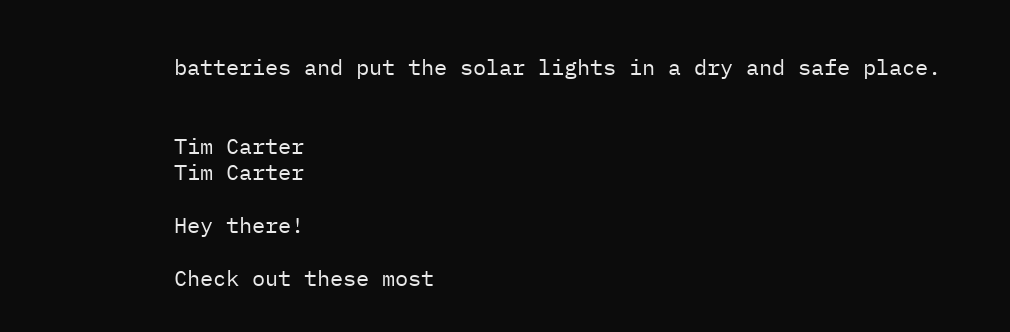batteries and put the solar lights in a dry and safe place.


Tim Carter
Tim Carter

Hey there!

Check out these most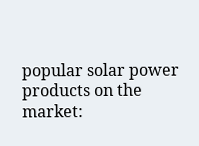popular solar power products on the market: